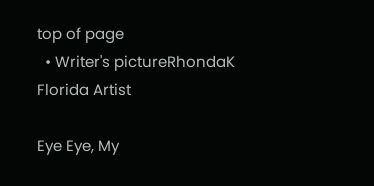top of page
  • Writer's pictureRhondaK Florida Artist

Eye Eye, My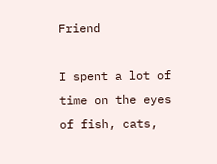Friend

I spent a lot of time on the eyes of fish, cats,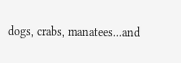dogs, crabs, manatees...and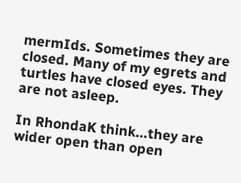mermIds. Sometimes they are closed. Many of my egrets and turtles have closed eyes. They are not asleep.

In RhondaK think...they are wider open than open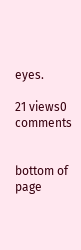eyes.

21 views0 comments


bottom of page